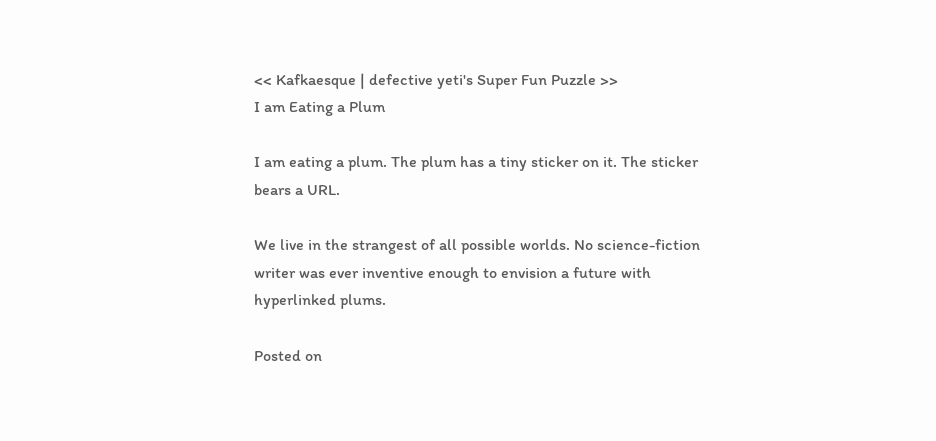<< Kafkaesque | defective yeti's Super Fun Puzzle >>
I am Eating a Plum

I am eating a plum. The plum has a tiny sticker on it. The sticker bears a URL.

We live in the strangest of all possible worlds. No science-fiction writer was ever inventive enough to envision a future with hyperlinked plums.

Posted on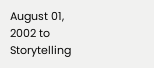August 01, 2002 to Storytelling